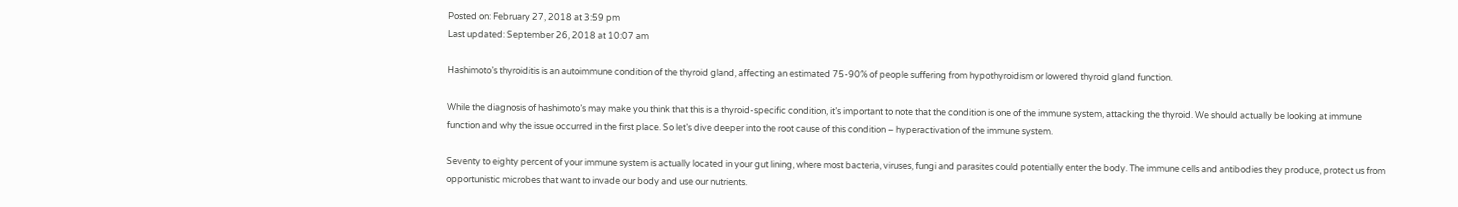Posted on: February 27, 2018 at 3:59 pm
Last updated: September 26, 2018 at 10:07 am

Hashimoto’s thyroiditis is an autoimmune condition of the thyroid gland, affecting an estimated 75-90% of people suffering from hypothyroidism or lowered thyroid gland function.

While the diagnosis of hashimoto’s may make you think that this is a thyroid-specific condition, it’s important to note that the condition is one of the immune system, attacking the thyroid. We should actually be looking at immune function and why the issue occurred in the first place. So let’s dive deeper into the root cause of this condition – hyperactivation of the immune system.

Seventy to eighty percent of your immune system is actually located in your gut lining, where most bacteria, viruses, fungi and parasites could potentially enter the body. The immune cells and antibodies they produce, protect us from opportunistic microbes that want to invade our body and use our nutrients.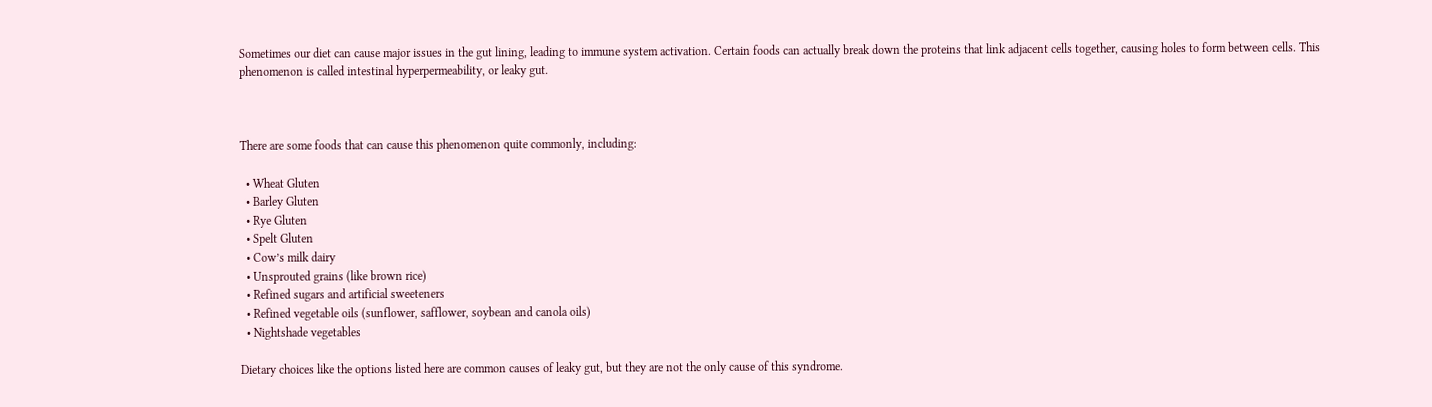Sometimes our diet can cause major issues in the gut lining, leading to immune system activation. Certain foods can actually break down the proteins that link adjacent cells together, causing holes to form between cells. This phenomenon is called intestinal hyperpermeability, or leaky gut.



There are some foods that can cause this phenomenon quite commonly, including:

  • Wheat Gluten
  • Barley Gluten
  • Rye Gluten
  • Spelt Gluten
  • Cow’s milk dairy
  • Unsprouted grains (like brown rice)
  • Refined sugars and artificial sweeteners
  • Refined vegetable oils (sunflower, safflower, soybean and canola oils)
  • Nightshade vegetables

Dietary choices like the options listed here are common causes of leaky gut, but they are not the only cause of this syndrome.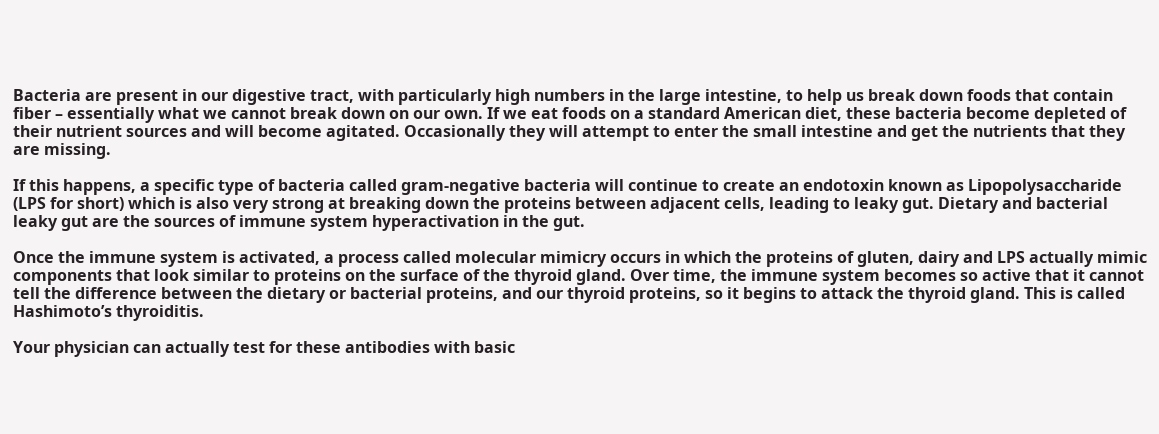Bacteria are present in our digestive tract, with particularly high numbers in the large intestine, to help us break down foods that contain fiber – essentially what we cannot break down on our own. If we eat foods on a standard American diet, these bacteria become depleted of their nutrient sources and will become agitated. Occasionally they will attempt to enter the small intestine and get the nutrients that they are missing.

If this happens, a specific type of bacteria called gram-negative bacteria will continue to create an endotoxin known as Lipopolysaccharide (LPS for short) which is also very strong at breaking down the proteins between adjacent cells, leading to leaky gut. Dietary and bacterial leaky gut are the sources of immune system hyperactivation in the gut.

Once the immune system is activated, a process called molecular mimicry occurs in which the proteins of gluten, dairy and LPS actually mimic components that look similar to proteins on the surface of the thyroid gland. Over time, the immune system becomes so active that it cannot tell the difference between the dietary or bacterial proteins, and our thyroid proteins, so it begins to attack the thyroid gland. This is called Hashimoto’s thyroiditis.

Your physician can actually test for these antibodies with basic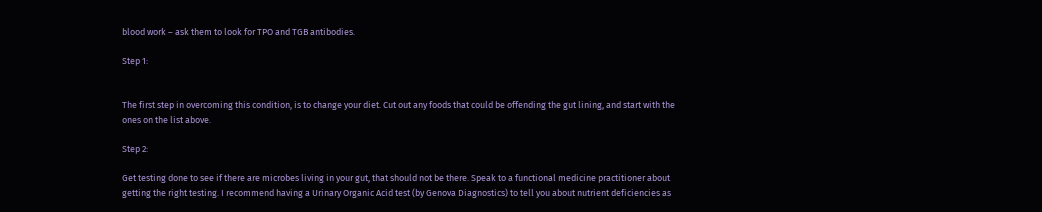blood work – ask them to look for TPO and TGB antibodies.

Step 1:


The first step in overcoming this condition, is to change your diet. Cut out any foods that could be offending the gut lining, and start with the ones on the list above.

Step 2:

Get testing done to see if there are microbes living in your gut, that should not be there. Speak to a functional medicine practitioner about getting the right testing. I recommend having a Urinary Organic Acid test (by Genova Diagnostics) to tell you about nutrient deficiencies as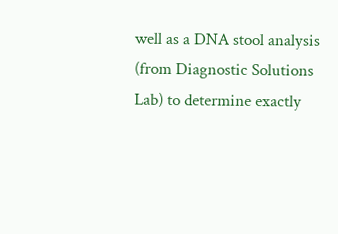well as a DNA stool analysis (from Diagnostic Solutions Lab) to determine exactly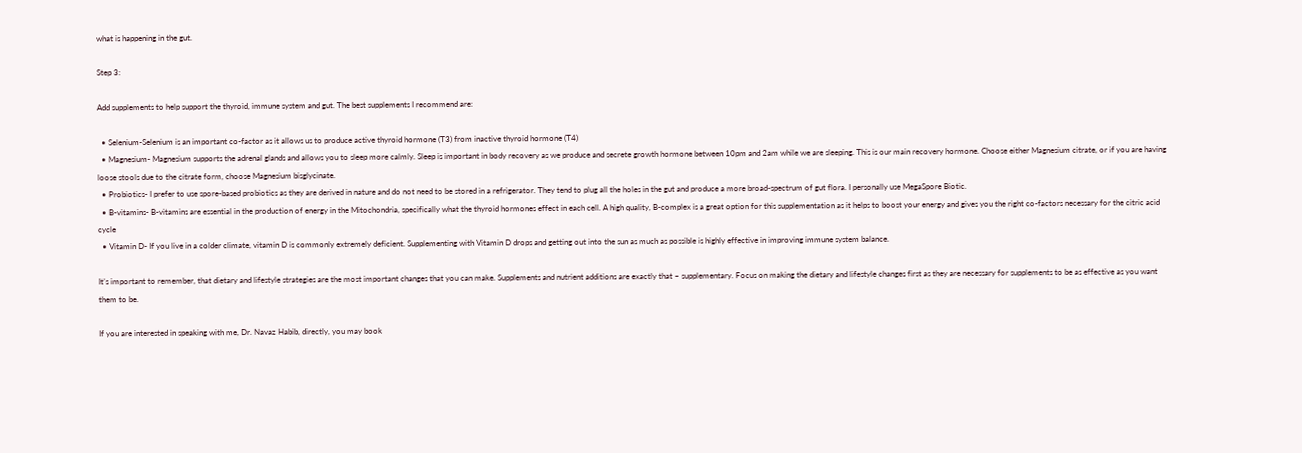what is happening in the gut.

Step 3:

Add supplements to help support the thyroid, immune system and gut. The best supplements I recommend are:

  • Selenium-Selenium is an important co-factor as it allows us to produce active thyroid hormone (T3) from inactive thyroid hormone (T4)
  • Magnesium- Magnesium supports the adrenal glands and allows you to sleep more calmly. Sleep is important in body recovery as we produce and secrete growth hormone between 10pm and 2am while we are sleeping. This is our main recovery hormone. Choose either Magnesium citrate, or if you are having loose stools due to the citrate form, choose Magnesium bisglycinate.
  • Probiotics- I prefer to use spore-based probiotics as they are derived in nature and do not need to be stored in a refrigerator. They tend to plug all the holes in the gut and produce a more broad-spectrum of gut flora. I personally use MegaSpore Biotic.
  • B-vitamins- B-vitamins are essential in the production of energy in the Mitochondria, specifically what the thyroid hormones effect in each cell. A high quality, B-complex is a great option for this supplementation as it helps to boost your energy and gives you the right co-factors necessary for the citric acid cycle
  • Vitamin D- If you live in a colder climate, vitamin D is commonly extremely deficient. Supplementing with Vitamin D drops and getting out into the sun as much as possible is highly effective in improving immune system balance.

It’s important to remember, that dietary and lifestyle strategies are the most important changes that you can make. Supplements and nutrient additions are exactly that – supplementary. Focus on making the dietary and lifestyle changes first as they are necessary for supplements to be as effective as you want them to be.

If you are interested in speaking with me, Dr. Navaz Habib, directly, you may book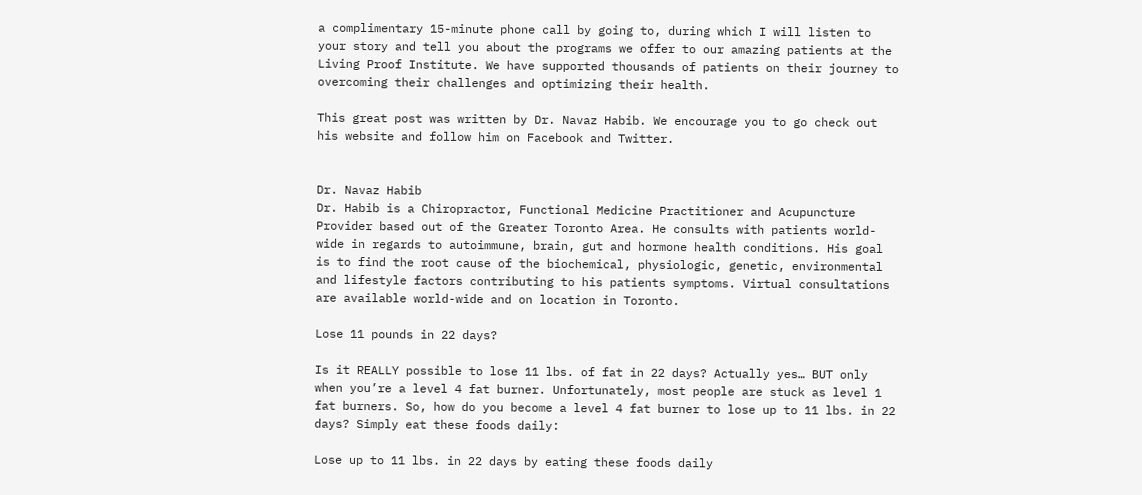a complimentary 15-minute phone call by going to, during which I will listen to your story and tell you about the programs we offer to our amazing patients at the Living Proof Institute. We have supported thousands of patients on their journey to overcoming their challenges and optimizing their health.

This great post was written by Dr. Navaz Habib. We encourage you to go check out his website and follow him on Facebook and Twitter.


Dr. Navaz Habib
Dr. Habib is a Chiropractor, Functional Medicine Practitioner and Acupuncture Provider based out of the Greater Toronto Area. He consults with patients world-wide in regards to autoimmune, brain, gut and hormone health conditions. His goal is to find the root cause of the biochemical, physiologic, genetic, environmental and lifestyle factors contributing to his patients symptoms. Virtual consultations are available world-wide and on location in Toronto.

Lose 11 pounds in 22 days?

Is it REALLY possible to lose 11 lbs. of fat in 22 days? Actually yes… BUT only when you’re a level 4 fat burner. Unfortunately, most people are stuck as level 1 fat burners. So, how do you become a level 4 fat burner to lose up to 11 lbs. in 22 days? Simply eat these foods daily:

Lose up to 11 lbs. in 22 days by eating these foods daily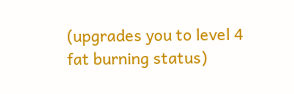(upgrades you to level 4 fat burning status)